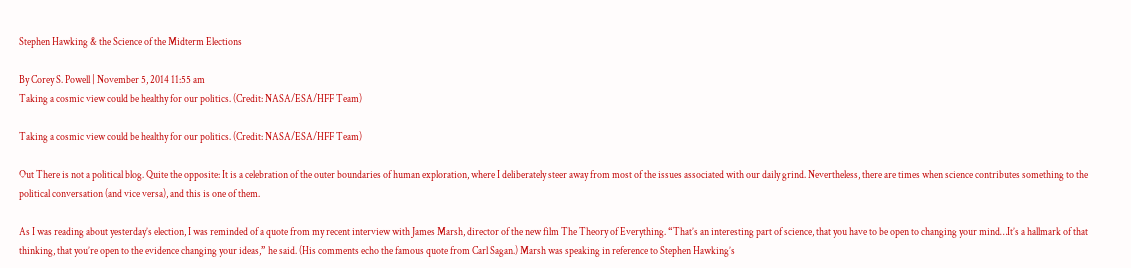Stephen Hawking & the Science of the Midterm Elections

By Corey S. Powell | November 5, 2014 11:55 am
Taking a cosmic view could be healthy for our politics. (Credit: NASA/ESA/HFF Team)

Taking a cosmic view could be healthy for our politics. (Credit: NASA/ESA/HFF Team)

Out There is not a political blog. Quite the opposite: It is a celebration of the outer boundaries of human exploration, where I deliberately steer away from most of the issues associated with our daily grind. Nevertheless, there are times when science contributes something to the political conversation (and vice versa), and this is one of them.

As I was reading about yesterday’s election, I was reminded of a quote from my recent interview with James Marsh, director of the new film The Theory of Everything. “That’s an interesting part of science, that you have to be open to changing your mind…It’s a hallmark of that thinking, that you’re open to the evidence changing your ideas,” he said. (His comments echo the famous quote from Carl Sagan.) Marsh was speaking in reference to Stephen Hawking’s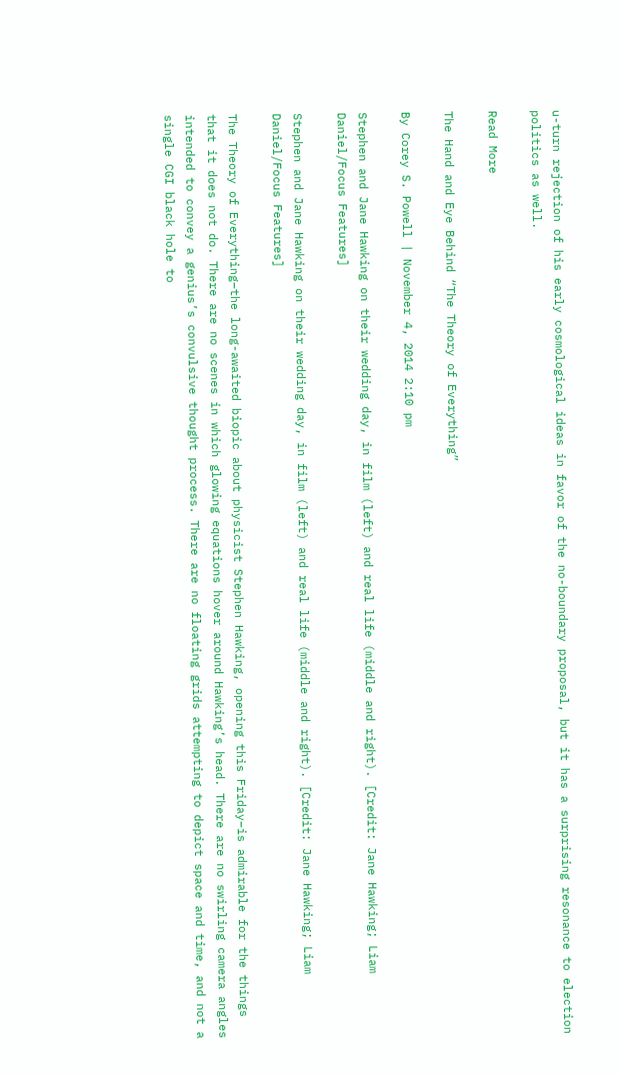u-turn rejection of his early cosmological ideas in favor of the no-boundary proposal, but it has a surprising resonance to election politics as well.

Read More

The Hand and Eye Behind “The Theory of Everything”

By Corey S. Powell | November 4, 2014 2:10 pm

Stephen and Jane Hawking on their wedding day, in film (left) and real life (middle and right). [Credit: Jane Hawking; Liam Daniel/Focus Features]

Stephen and Jane Hawking on their wedding day, in film (left) and real life (middle and right). [Credit: Jane Hawking; Liam Daniel/Focus Features]

The Theory of Everything–the long-awaited biopic about physicist Stephen Hawking, opening this Friday–is admirable for the things that it does not do. There are no scenes in which glowing equations hover around Hawking’s head. There are no swirling camera angles intended to convey a genius’s convulsive thought process. There are no floating grids attempting to depict space and time, and not a single CGI black hole to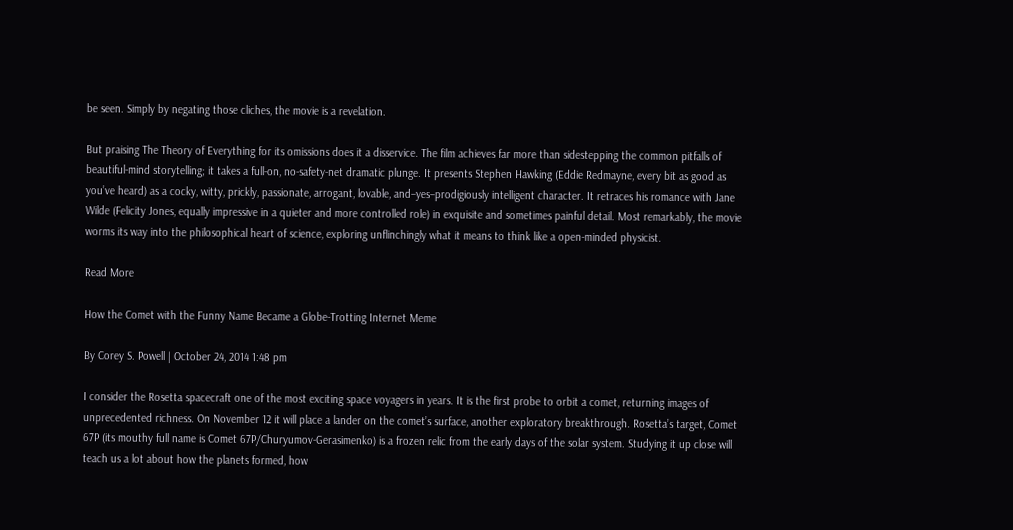be seen. Simply by negating those cliches, the movie is a revelation.

But praising The Theory of Everything for its omissions does it a disservice. The film achieves far more than sidestepping the common pitfalls of beautiful-mind storytelling; it takes a full-on, no-safety-net dramatic plunge. It presents Stephen Hawking (Eddie Redmayne, every bit as good as you’ve heard) as a cocky, witty, prickly, passionate, arrogant, lovable, and–yes–prodigiously intelligent character. It retraces his romance with Jane Wilde (Felicity Jones, equally impressive in a quieter and more controlled role) in exquisite and sometimes painful detail. Most remarkably, the movie worms its way into the philosophical heart of science, exploring unflinchingly what it means to think like a open-minded physicist.

Read More

How the Comet with the Funny Name Became a Globe-Trotting Internet Meme

By Corey S. Powell | October 24, 2014 1:48 pm

I consider the Rosetta spacecraft one of the most exciting space voyagers in years. It is the first probe to orbit a comet, returning images of unprecedented richness. On November 12 it will place a lander on the comet’s surface, another exploratory breakthrough. Rosetta’s target, Comet 67P (its mouthy full name is Comet 67P/Churyumov-Gerasimenko) is a frozen relic from the early days of the solar system. Studying it up close will teach us a lot about how the planets formed, how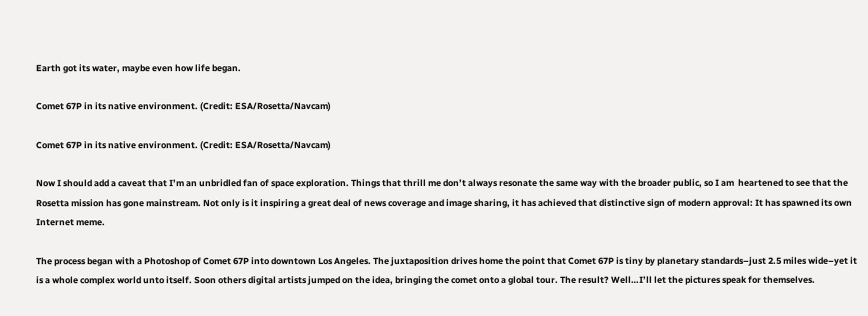Earth got its water, maybe even how life began.

Comet 67P in its native environment. (Credit: ESA/Rosetta/Navcam)

Comet 67P in its native environment. (Credit: ESA/Rosetta/Navcam)

Now I should add a caveat that I’m an unbridled fan of space exploration. Things that thrill me don’t always resonate the same way with the broader public, so I am  heartened to see that the Rosetta mission has gone mainstream. Not only is it inspiring a great deal of news coverage and image sharing, it has achieved that distinctive sign of modern approval: It has spawned its own Internet meme.

The process began with a Photoshop of Comet 67P into downtown Los Angeles. The juxtaposition drives home the point that Comet 67P is tiny by planetary standards–just 2.5 miles wide–yet it is a whole complex world unto itself. Soon others digital artists jumped on the idea, bringing the comet onto a global tour. The result? Well…I’ll let the pictures speak for themselves.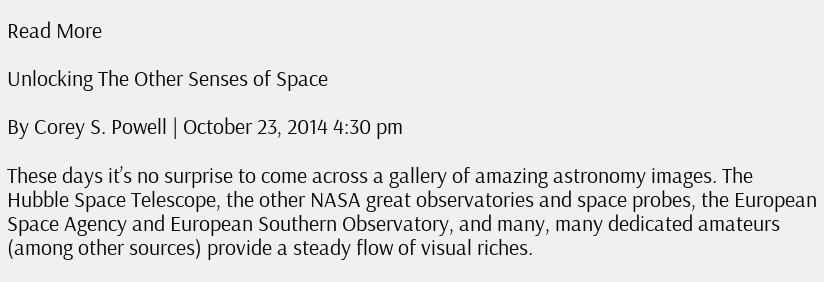Read More

Unlocking The Other Senses of Space

By Corey S. Powell | October 23, 2014 4:30 pm

These days it’s no surprise to come across a gallery of amazing astronomy images. The Hubble Space Telescope, the other NASA great observatories and space probes, the European Space Agency and European Southern Observatory, and many, many dedicated amateurs (among other sources) provide a steady flow of visual riches.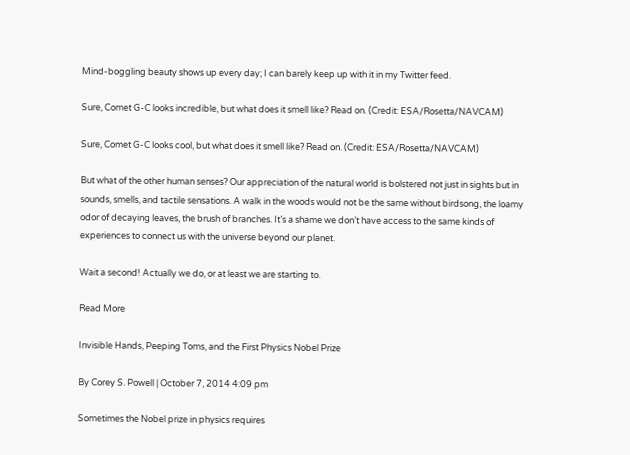Mind-boggling beauty shows up every day; I can barely keep up with it in my Twitter feed.

Sure, Comet G-C looks incredible, but what does it smell like? Read on. (Credit: ESA/Rosetta/NAVCAM)

Sure, Comet G-C looks cool, but what does it smell like? Read on. (Credit: ESA/Rosetta/NAVCAM)

But what of the other human senses? Our appreciation of the natural world is bolstered not just in sights but in sounds, smells, and tactile sensations. A walk in the woods would not be the same without birdsong, the loamy odor of decaying leaves, the brush of branches. It’s a shame we don’t have access to the same kinds of experiences to connect us with the universe beyond our planet.

Wait a second! Actually we do, or at least we are starting to.

Read More

Invisible Hands, Peeping Toms, and the First Physics Nobel Prize

By Corey S. Powell | October 7, 2014 4:09 pm

Sometimes the Nobel prize in physics requires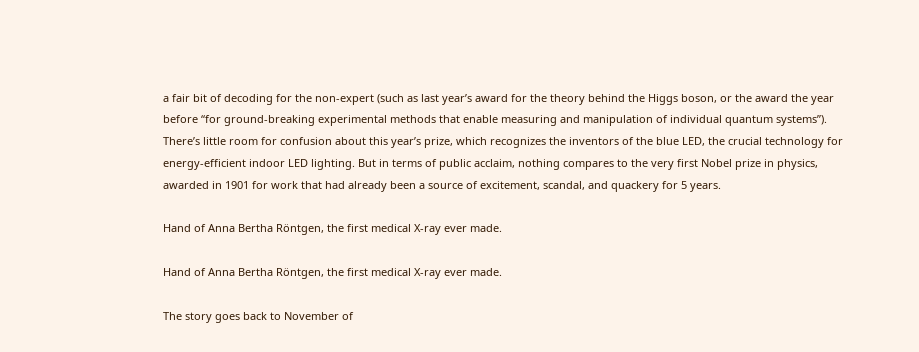a fair bit of decoding for the non-expert (such as last year’s award for the theory behind the Higgs boson, or the award the year before “for ground-breaking experimental methods that enable measuring and manipulation of individual quantum systems”). There’s little room for confusion about this year’s prize, which recognizes the inventors of the blue LED, the crucial technology for energy-efficient indoor LED lighting. But in terms of public acclaim, nothing compares to the very first Nobel prize in physics, awarded in 1901 for work that had already been a source of excitement, scandal, and quackery for 5 years.

Hand of Anna Bertha Röntgen, the first medical X-ray ever made.

Hand of Anna Bertha Röntgen, the first medical X-ray ever made.

The story goes back to November of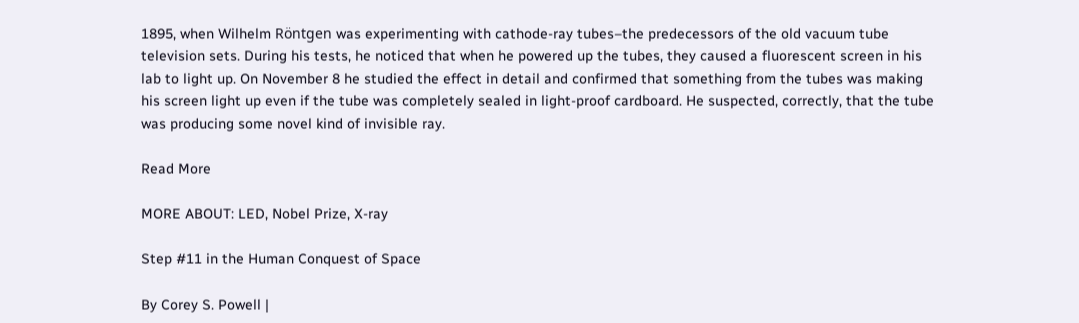1895, when Wilhelm Röntgen was experimenting with cathode-ray tubes–the predecessors of the old vacuum tube television sets. During his tests, he noticed that when he powered up the tubes, they caused a fluorescent screen in his lab to light up. On November 8 he studied the effect in detail and confirmed that something from the tubes was making his screen light up even if the tube was completely sealed in light-proof cardboard. He suspected, correctly, that the tube was producing some novel kind of invisible ray.

Read More

MORE ABOUT: LED, Nobel Prize, X-ray

Step #11 in the Human Conquest of Space

By Corey S. Powell |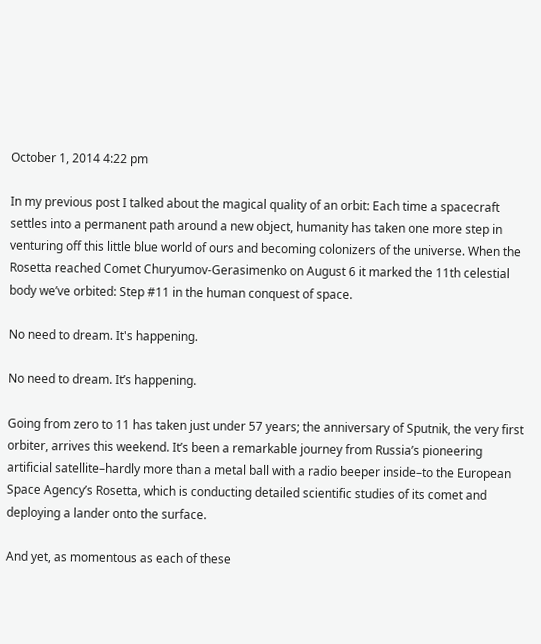October 1, 2014 4:22 pm

In my previous post I talked about the magical quality of an orbit: Each time a spacecraft settles into a permanent path around a new object, humanity has taken one more step in venturing off this little blue world of ours and becoming colonizers of the universe. When the Rosetta reached Comet Churyumov-Gerasimenko on August 6 it marked the 11th celestial body we’ve orbited: Step #11 in the human conquest of space.

No need to dream. It's happening.

No need to dream. It’s happening.

Going from zero to 11 has taken just under 57 years; the anniversary of Sputnik, the very first orbiter, arrives this weekend. It’s been a remarkable journey from Russia’s pioneering artificial satellite–hardly more than a metal ball with a radio beeper inside–to the European Space Agency’s Rosetta, which is conducting detailed scientific studies of its comet and deploying a lander onto the surface.

And yet, as momentous as each of these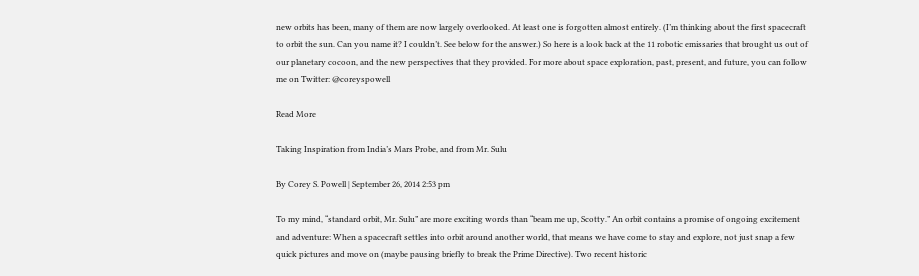new orbits has been, many of them are now largely overlooked. At least one is forgotten almost entirely. (I’m thinking about the first spacecraft to orbit the sun. Can you name it? I couldn’t. See below for the answer.) So here is a look back at the 11 robotic emissaries that brought us out of our planetary cocoon, and the new perspectives that they provided. For more about space exploration, past, present, and future, you can follow me on Twitter: @coreyspowell

Read More

Taking Inspiration from India’s Mars Probe, and from Mr. Sulu

By Corey S. Powell | September 26, 2014 2:53 pm

To my mind, “standard orbit, Mr. Sulu” are more exciting words than “beam me up, Scotty.” An orbit contains a promise of ongoing excitement and adventure: When a spacecraft settles into orbit around another world, that means we have come to stay and explore, not just snap a few quick pictures and move on (maybe pausing briefly to break the Prime Directive). Two recent historic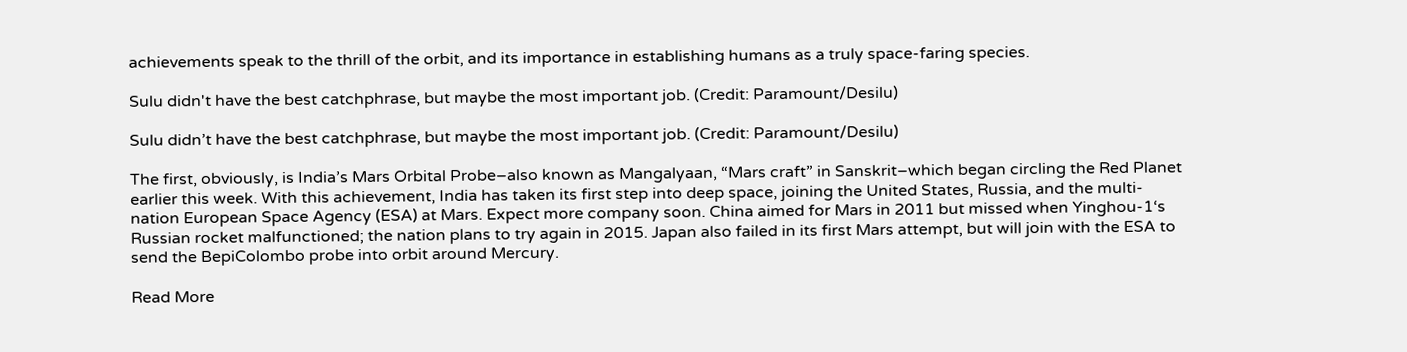achievements speak to the thrill of the orbit, and its importance in establishing humans as a truly space-faring species.

Sulu didn't have the best catchphrase, but maybe the most important job. (Credit: Paramount/Desilu)

Sulu didn’t have the best catchphrase, but maybe the most important job. (Credit: Paramount/Desilu)

The first, obviously, is India’s Mars Orbital Probe–also known as Mangalyaan, “Mars craft” in Sanskrit–which began circling the Red Planet earlier this week. With this achievement, India has taken its first step into deep space, joining the United States, Russia, and the multi-nation European Space Agency (ESA) at Mars. Expect more company soon. China aimed for Mars in 2011 but missed when Yinghou-1‘s Russian rocket malfunctioned; the nation plans to try again in 2015. Japan also failed in its first Mars attempt, but will join with the ESA to send the BepiColombo probe into orbit around Mercury.

Read More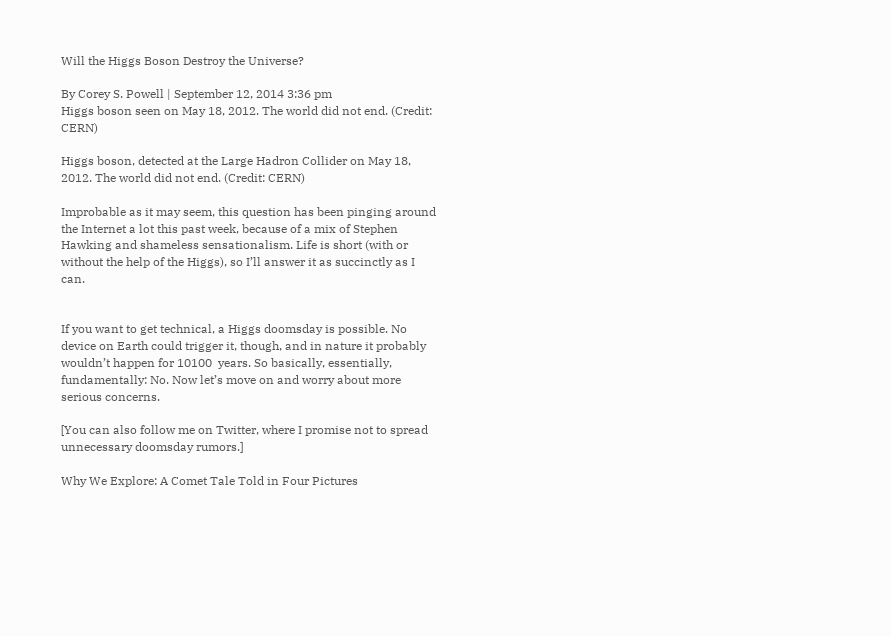Will the Higgs Boson Destroy the Universe?

By Corey S. Powell | September 12, 2014 3:36 pm
Higgs boson seen on May 18, 2012. The world did not end. (Credit: CERN)

Higgs boson, detected at the Large Hadron Collider on May 18, 2012. The world did not end. (Credit: CERN)

Improbable as it may seem, this question has been pinging around the Internet a lot this past week, because of a mix of Stephen Hawking and shameless sensationalism. Life is short (with or without the help of the Higgs), so I’ll answer it as succinctly as I can.


If you want to get technical, a Higgs doomsday is possible. No device on Earth could trigger it, though, and in nature it probably wouldn’t happen for 10100  years. So basically, essentially, fundamentally: No. Now let’s move on and worry about more serious concerns.

[You can also follow me on Twitter, where I promise not to spread unnecessary doomsday rumors.]

Why We Explore: A Comet Tale Told in Four Pictures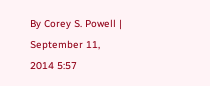By Corey S. Powell | September 11, 2014 5:57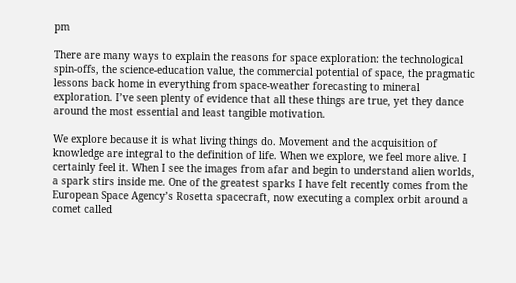pm

There are many ways to explain the reasons for space exploration: the technological spin-offs, the science-education value, the commercial potential of space, the pragmatic lessons back home in everything from space-weather forecasting to mineral exploration. I’ve seen plenty of evidence that all these things are true, yet they dance around the most essential and least tangible motivation.

We explore because it is what living things do. Movement and the acquisition of knowledge are integral to the definition of life. When we explore, we feel more alive. I certainly feel it. When I see the images from afar and begin to understand alien worlds, a spark stirs inside me. One of the greatest sparks I have felt recently comes from the European Space Agency’s Rosetta spacecraft, now executing a complex orbit around a comet called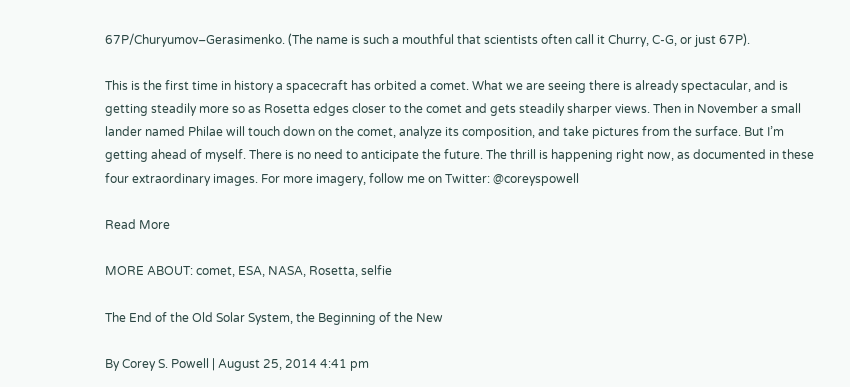67P/Churyumov–Gerasimenko. (The name is such a mouthful that scientists often call it Churry, C-G, or just 67P).

This is the first time in history a spacecraft has orbited a comet. What we are seeing there is already spectacular, and is getting steadily more so as Rosetta edges closer to the comet and gets steadily sharper views. Then in November a small lander named Philae will touch down on the comet, analyze its composition, and take pictures from the surface. But I’m getting ahead of myself. There is no need to anticipate the future. The thrill is happening right now, as documented in these four extraordinary images. For more imagery, follow me on Twitter: @coreyspowell

Read More

MORE ABOUT: comet, ESA, NASA, Rosetta, selfie

The End of the Old Solar System, the Beginning of the New

By Corey S. Powell | August 25, 2014 4:41 pm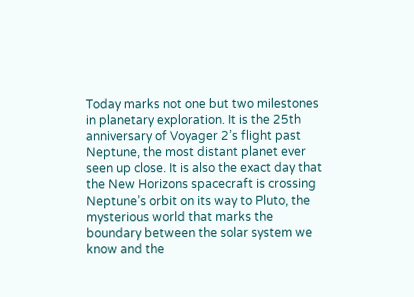Today marks not one but two milestones in planetary exploration. It is the 25th anniversary of Voyager 2’s flight past Neptune, the most distant planet ever seen up close. It is also the exact day that the New Horizons spacecraft is crossing Neptune’s orbit on its way to Pluto, the mysterious world that marks the boundary between the solar system we know and the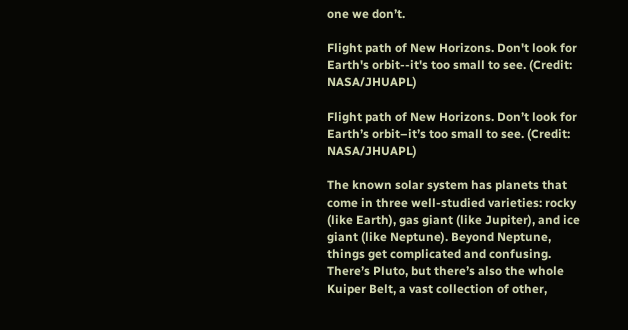one we don’t.

Flight path of New Horizons. Don't look for Earth's orbit--it's too small to see. (Credit: NASA/JHUAPL)

Flight path of New Horizons. Don’t look for Earth’s orbit–it’s too small to see. (Credit: NASA/JHUAPL)

The known solar system has planets that come in three well-studied varieties: rocky (like Earth), gas giant (like Jupiter), and ice giant (like Neptune). Beyond Neptune, things get complicated and confusing. There’s Pluto, but there’s also the whole Kuiper Belt, a vast collection of other,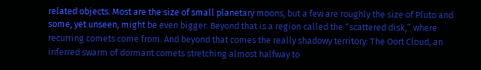related objects. Most are the size of small planetary moons, but a few are roughly the size of Pluto and some, yet unseen, might be even bigger. Beyond that is a region called the “scattered disk,” where recurring comets come from. And beyond that comes the really shadowy territory: The Oort Cloud, an inferred swarm of dormant comets stretching almost halfway to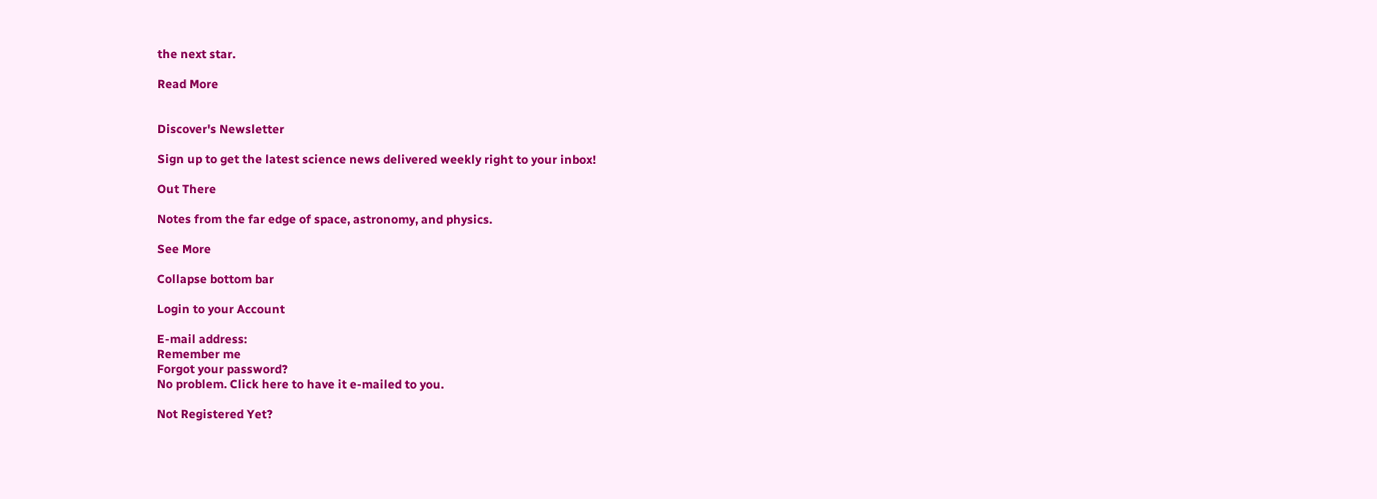the next star.

Read More


Discover's Newsletter

Sign up to get the latest science news delivered weekly right to your inbox!

Out There

Notes from the far edge of space, astronomy, and physics.

See More

Collapse bottom bar

Login to your Account

E-mail address:
Remember me
Forgot your password?
No problem. Click here to have it e-mailed to you.

Not Registered Yet?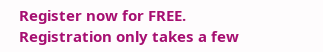Register now for FREE. Registration only takes a few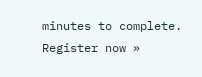minutes to complete. Register now »